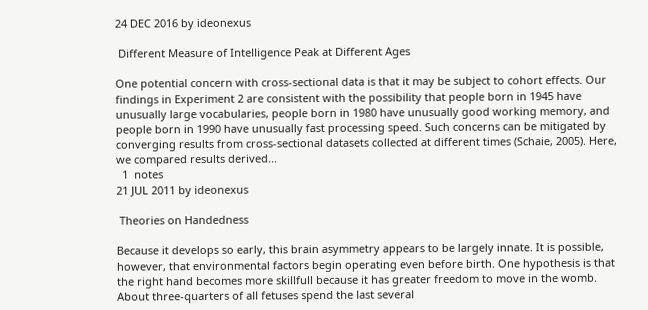24 DEC 2016 by ideonexus

 Different Measure of Intelligence Peak at Different Ages

One potential concern with cross-sectional data is that it may be subject to cohort effects. Our findings in Experiment 2 are consistent with the possibility that people born in 1945 have unusually large vocabularies, people born in 1980 have unusually good working memory, and people born in 1990 have unusually fast processing speed. Such concerns can be mitigated by converging results from cross-sectional datasets collected at different times (Schaie, 2005). Here, we compared results derived...
  1  notes
21 JUL 2011 by ideonexus

 Theories on Handedness

Because it develops so early, this brain asymmetry appears to be largely innate. It is possible, however, that environmental factors begin operating even before birth. One hypothesis is that the right hand becomes more skillfull because it has greater freedom to move in the womb. About three-quarters of all fetuses spend the last several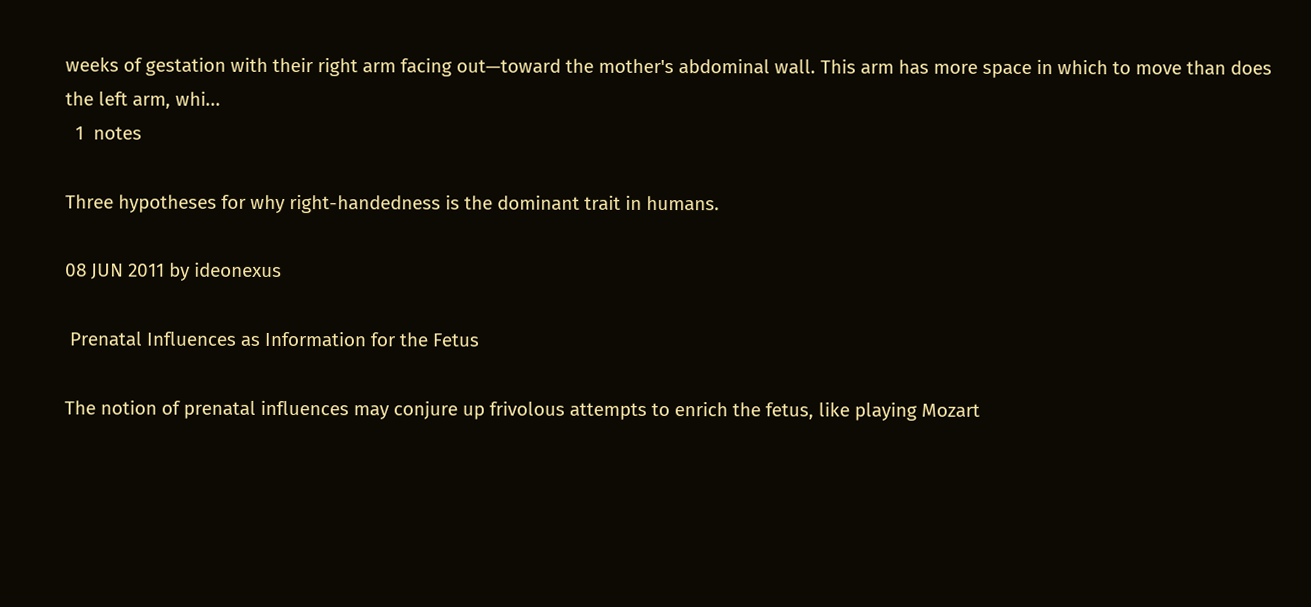weeks of gestation with their right arm facing out—toward the mother's abdominal wall. This arm has more space in which to move than does the left arm, whi...
  1  notes

Three hypotheses for why right-handedness is the dominant trait in humans.

08 JUN 2011 by ideonexus

 Prenatal Influences as Information for the Fetus

The notion of prenatal influences may conjure up frivolous attempts to enrich the fetus, like playing Mozart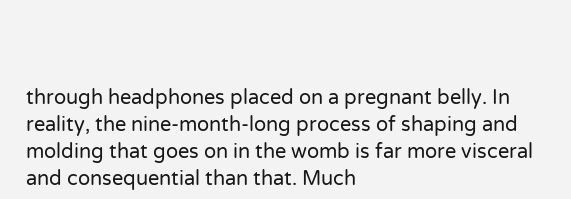through headphones placed on a pregnant belly. In reality, the nine-month-long process of shaping and molding that goes on in the womb is far more visceral and consequential than that. Much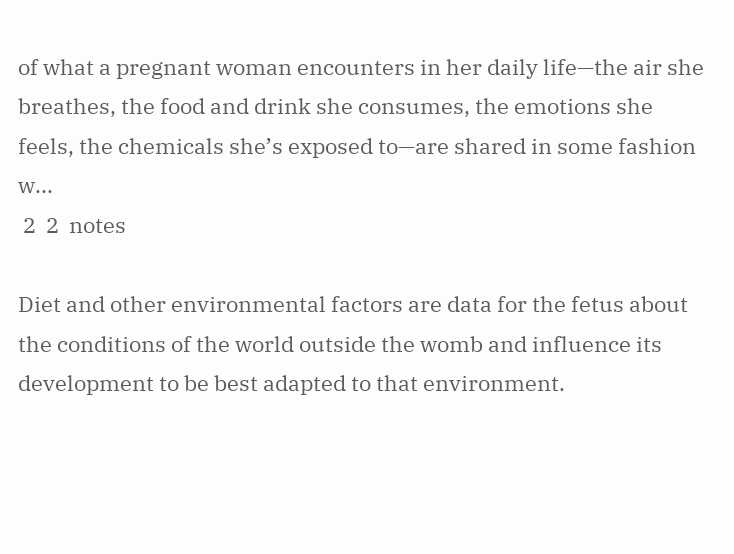of what a pregnant woman encounters in her daily life—the air she breathes, the food and drink she consumes, the emotions she feels, the chemicals she’s exposed to—are shared in some fashion w...
 2  2  notes

Diet and other environmental factors are data for the fetus about the conditions of the world outside the womb and influence its development to be best adapted to that environment.